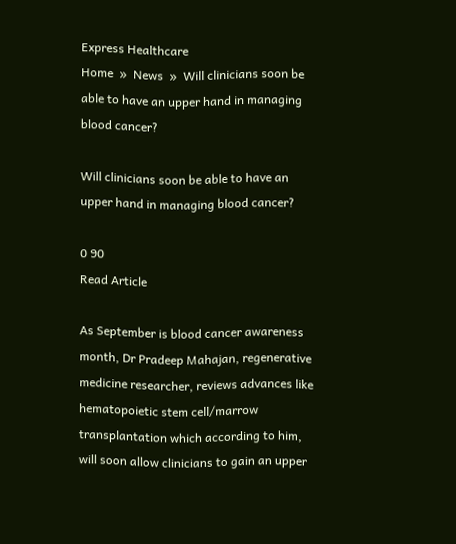Express Healthcare
Home  »  News  »  Will clinicians soon be able to have an upper hand in managing blood cancer?

Will clinicians soon be able to have an upper hand in managing blood cancer?

0 90
Read Article

As September is blood cancer awareness month, Dr Pradeep Mahajan, regenerative medicine researcher, reviews advances like hematopoietic stem cell/marrow transplantation which according to him, will soon allow clinicians to gain an upper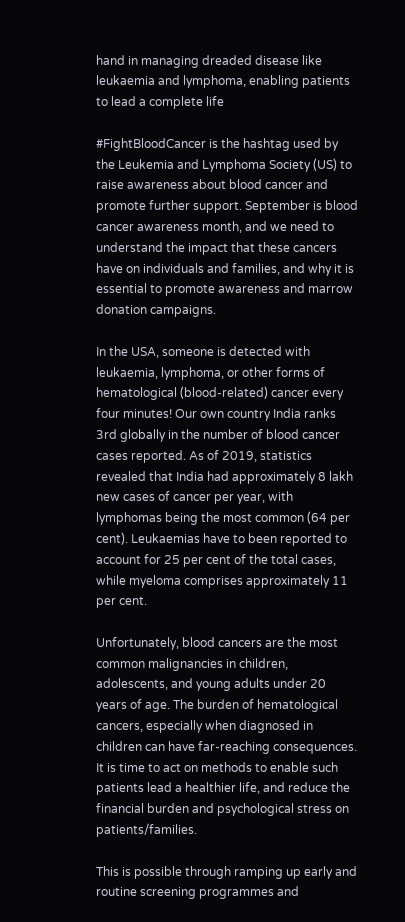hand in managing dreaded disease like leukaemia and lymphoma, enabling patients to lead a complete life

#FightBloodCancer is the hashtag used by the Leukemia and Lymphoma Society (US) to raise awareness about blood cancer and promote further support. September is blood cancer awareness month, and we need to understand the impact that these cancers have on individuals and families, and why it is essential to promote awareness and marrow donation campaigns.

In the USA, someone is detected with leukaemia, lymphoma, or other forms of hematological (blood-related) cancer every four minutes! Our own country India ranks 3rd globally in the number of blood cancer cases reported. As of 2019, statistics revealed that India had approximately 8 lakh new cases of cancer per year, with lymphomas being the most common (64 per cent). Leukaemias have to been reported to account for 25 per cent of the total cases, while myeloma comprises approximately 11 per cent.

Unfortunately, blood cancers are the most common malignancies in children, adolescents, and young adults under 20 years of age. The burden of hematological cancers, especially when diagnosed in children can have far-reaching consequences. It is time to act on methods to enable such patients lead a healthier life, and reduce the financial burden and psychological stress on patients/families.

This is possible through ramping up early and routine screening programmes and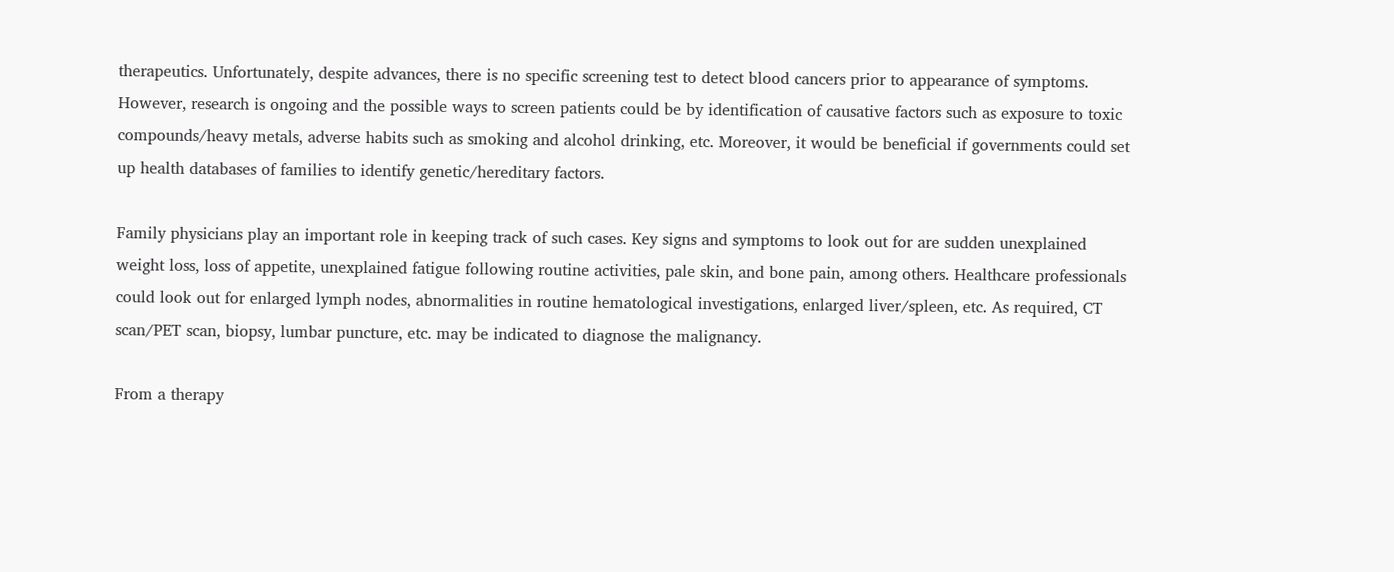therapeutics. Unfortunately, despite advances, there is no specific screening test to detect blood cancers prior to appearance of symptoms. However, research is ongoing and the possible ways to screen patients could be by identification of causative factors such as exposure to toxic compounds/heavy metals, adverse habits such as smoking and alcohol drinking, etc. Moreover, it would be beneficial if governments could set up health databases of families to identify genetic/hereditary factors.

Family physicians play an important role in keeping track of such cases. Key signs and symptoms to look out for are sudden unexplained weight loss, loss of appetite, unexplained fatigue following routine activities, pale skin, and bone pain, among others. Healthcare professionals could look out for enlarged lymph nodes, abnormalities in routine hematological investigations, enlarged liver/spleen, etc. As required, CT scan/PET scan, biopsy, lumbar puncture, etc. may be indicated to diagnose the malignancy.

From a therapy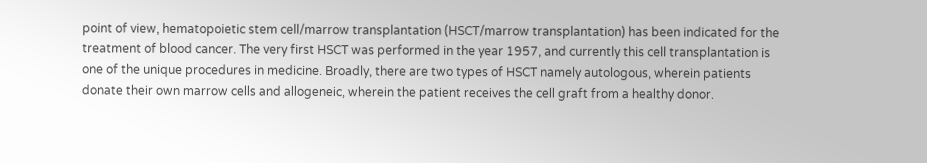point of view, hematopoietic stem cell/marrow transplantation (HSCT/marrow transplantation) has been indicated for the treatment of blood cancer. The very first HSCT was performed in the year 1957, and currently this cell transplantation is one of the unique procedures in medicine. Broadly, there are two types of HSCT namely autologous, wherein patients donate their own marrow cells and allogeneic, wherein the patient receives the cell graft from a healthy donor.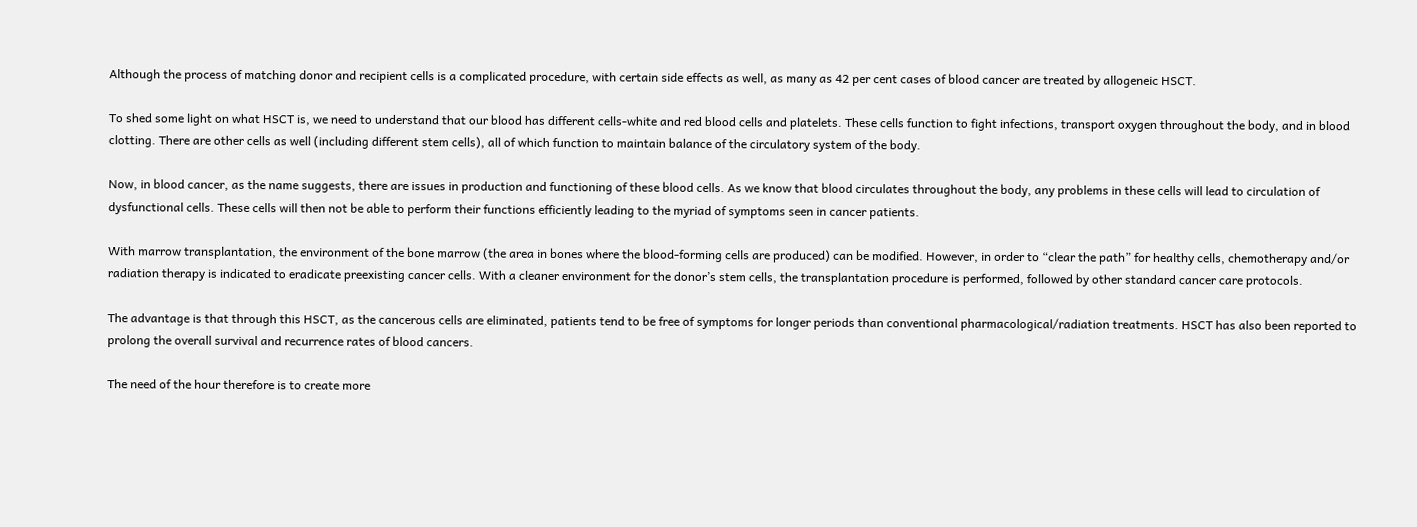Although the process of matching donor and recipient cells is a complicated procedure, with certain side effects as well, as many as 42 per cent cases of blood cancer are treated by allogeneic HSCT.

To shed some light on what HSCT is, we need to understand that our blood has different cells-white and red blood cells and platelets. These cells function to fight infections, transport oxygen throughout the body, and in blood clotting. There are other cells as well (including different stem cells), all of which function to maintain balance of the circulatory system of the body.

Now, in blood cancer, as the name suggests, there are issues in production and functioning of these blood cells. As we know that blood circulates throughout the body, any problems in these cells will lead to circulation of dysfunctional cells. These cells will then not be able to perform their functions efficiently leading to the myriad of symptoms seen in cancer patients.

With marrow transplantation, the environment of the bone marrow (the area in bones where the blood-forming cells are produced) can be modified. However, in order to “clear the path” for healthy cells, chemotherapy and/or radiation therapy is indicated to eradicate preexisting cancer cells. With a cleaner environment for the donor’s stem cells, the transplantation procedure is performed, followed by other standard cancer care protocols.

The advantage is that through this HSCT, as the cancerous cells are eliminated, patients tend to be free of symptoms for longer periods than conventional pharmacological/radiation treatments. HSCT has also been reported to prolong the overall survival and recurrence rates of blood cancers.

The need of the hour therefore is to create more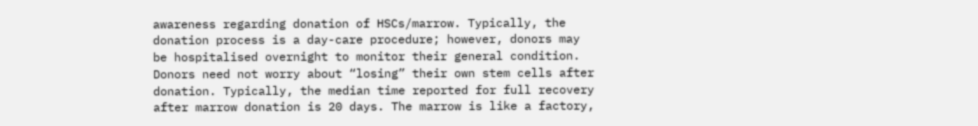awareness regarding donation of HSCs/marrow. Typically, the donation process is a day-care procedure; however, donors may be hospitalised overnight to monitor their general condition. Donors need not worry about “losing” their own stem cells after donation. Typically, the median time reported for full recovery after marrow donation is 20 days. The marrow is like a factory,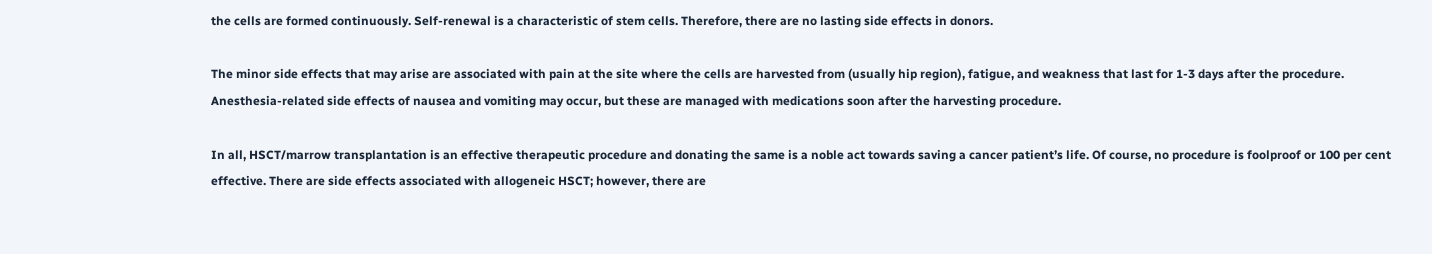the cells are formed continuously. Self-renewal is a characteristic of stem cells. Therefore, there are no lasting side effects in donors.

The minor side effects that may arise are associated with pain at the site where the cells are harvested from (usually hip region), fatigue, and weakness that last for 1-3 days after the procedure. Anesthesia-related side effects of nausea and vomiting may occur, but these are managed with medications soon after the harvesting procedure.

In all, HSCT/marrow transplantation is an effective therapeutic procedure and donating the same is a noble act towards saving a cancer patient’s life. Of course, no procedure is foolproof or 100 per cent effective. There are side effects associated with allogeneic HSCT; however, there are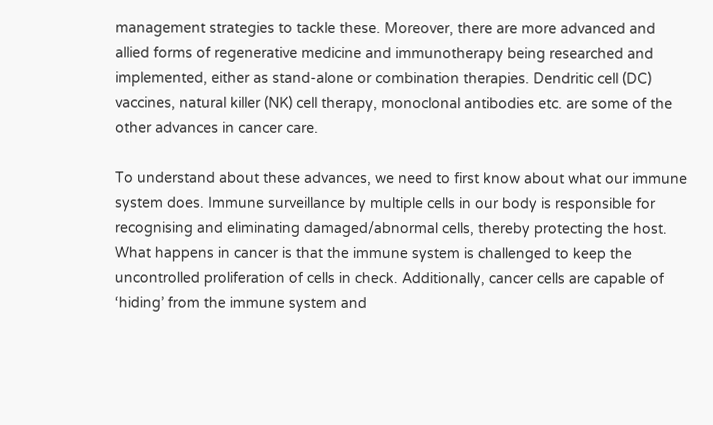management strategies to tackle these. Moreover, there are more advanced and allied forms of regenerative medicine and immunotherapy being researched and implemented, either as stand-alone or combination therapies. Dendritic cell (DC) vaccines, natural killer (NK) cell therapy, monoclonal antibodies etc. are some of the other advances in cancer care.

To understand about these advances, we need to first know about what our immune system does. Immune surveillance by multiple cells in our body is responsible for recognising and eliminating damaged/abnormal cells, thereby protecting the host. What happens in cancer is that the immune system is challenged to keep the uncontrolled proliferation of cells in check. Additionally, cancer cells are capable of ‘hiding’ from the immune system and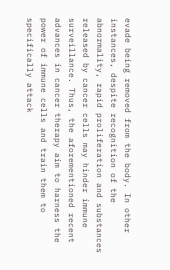evade being removed from the body. In other instances, despite recognition of the abnormality, rapid proliferation and substances released by cancer cells may hinder immune surveillance. Thus, the aforementioned recent advances in cancer therapy aim to harness the power of immune cells and train them to specifically attack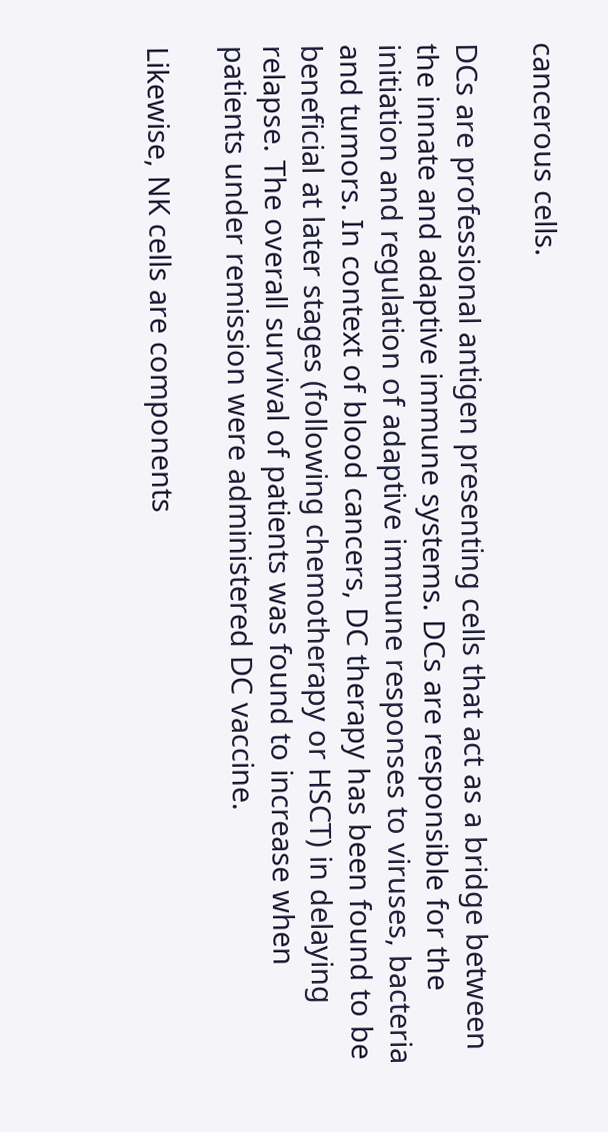cancerous cells.

DCs are professional antigen presenting cells that act as a bridge between the innate and adaptive immune systems. DCs are responsible for the initiation and regulation of adaptive immune responses to viruses, bacteria and tumors. In context of blood cancers, DC therapy has been found to be beneficial at later stages (following chemotherapy or HSCT) in delaying relapse. The overall survival of patients was found to increase when patients under remission were administered DC vaccine.

Likewise, NK cells are components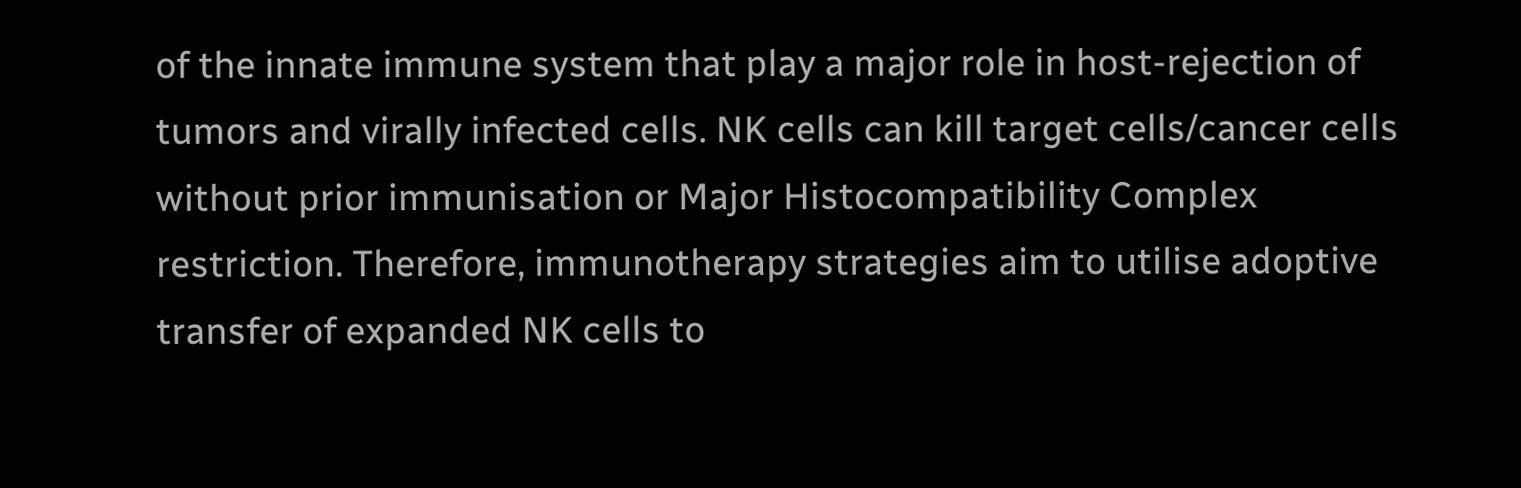of the innate immune system that play a major role in host-rejection of tumors and virally infected cells. NK cells can kill target cells/cancer cells without prior immunisation or Major Histocompatibility Complex restriction. Therefore, immunotherapy strategies aim to utilise adoptive transfer of expanded NK cells to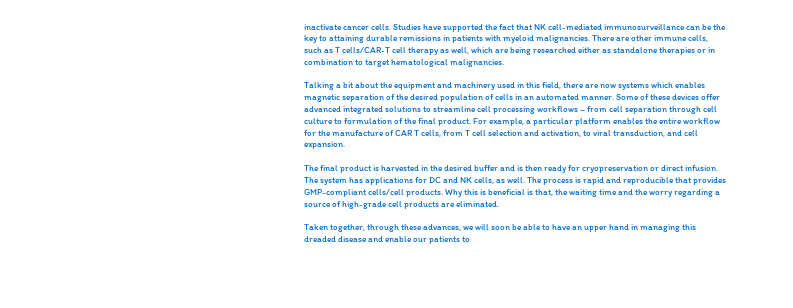inactivate cancer cells. Studies have supported the fact that NK cell-mediated immunosurveillance can be the key to attaining durable remissions in patients with myeloid malignancies. There are other immune cells, such as T cells/CAR-T cell therapy as well, which are being researched either as standalone therapies or in combination to target hematological malignancies.

Talking a bit about the equipment and machinery used in this field, there are now systems which enables magnetic separation of the desired population of cells in an automated manner. Some of these devices offer advanced integrated solutions to streamline cell processing workflows – from cell separation through cell culture to formulation of the final product. For example, a particular platform enables the entire workflow for the manufacture of CAR T cells, from T cell selection and activation, to viral transduction, and cell expansion.

The final product is harvested in the desired buffer and is then ready for cryopreservation or direct infusion. The system has applications for DC and NK cells, as well. The process is rapid and reproducible that provides GMP-compliant cells/cell products. Why this is beneficial is that, the waiting time and the worry regarding a source of high-grade cell products are eliminated.

Taken together, through these advances, we will soon be able to have an upper hand in managing this dreaded disease and enable our patients to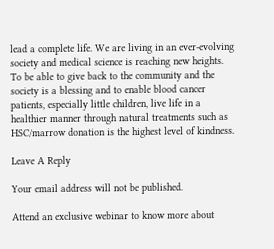lead a complete life. We are living in an ever-evolving society and medical science is reaching new heights. To be able to give back to the community and the society is a blessing and to enable blood cancer patients, especially little children, live life in a healthier manner through natural treatments such as HSC/marrow donation is the highest level of kindness.

Leave A Reply

Your email address will not be published.

Attend an exclusive webinar to know more about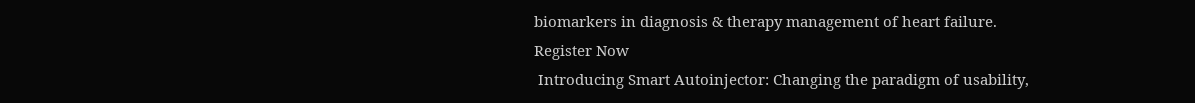biomarkers in diagnosis & therapy management of heart failure.
Register Now
 Introducing Smart Autoinjector: Changing the paradigm of usability,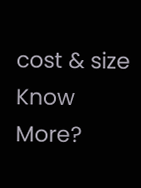cost & size
Know More?